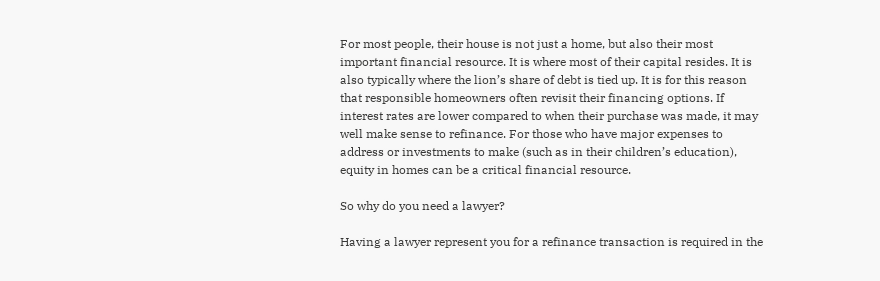For most people, their house is not just a home, but also their most important financial resource. It is where most of their capital resides. It is also typically where the lion’s share of debt is tied up. It is for this reason that responsible homeowners often revisit their financing options. If interest rates are lower compared to when their purchase was made, it may well make sense to refinance. For those who have major expenses to address or investments to make (such as in their children’s education), equity in homes can be a critical financial resource.

So why do you need a lawyer?

Having a lawyer represent you for a refinance transaction is required in the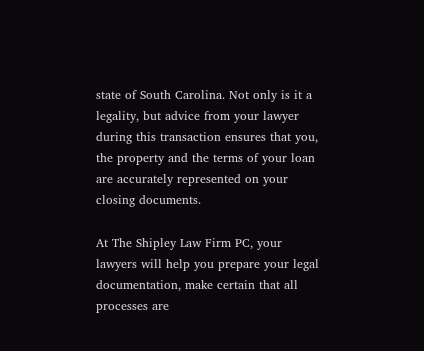state of South Carolina. Not only is it a legality, but advice from your lawyer during this transaction ensures that you, the property and the terms of your loan are accurately represented on your closing documents.

At The Shipley Law Firm PC, your lawyers will help you prepare your legal documentation, make certain that all processes are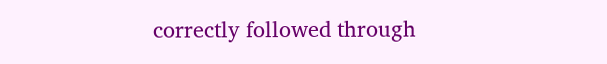correctly followed through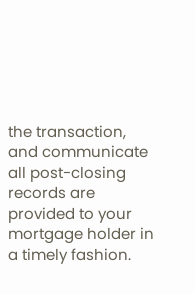the transaction, and communicate all post-closing records are provided to your mortgage holder in a timely fashion.